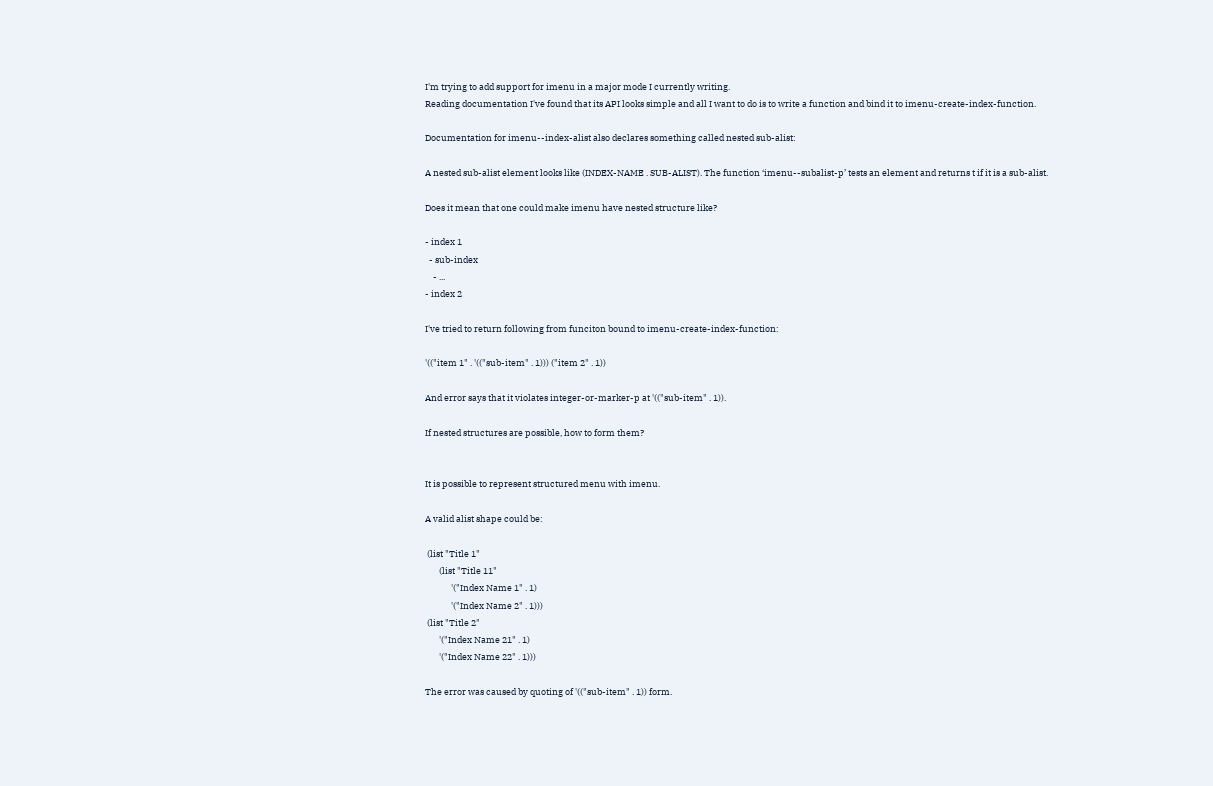I'm trying to add support for imenu in a major mode I currently writing.
Reading documentation I've found that its API looks simple and all I want to do is to write a function and bind it to imenu-create-index-function.

Documentation for imenu--index-alist also declares something called nested sub-alist:

A nested sub-alist element looks like (INDEX-NAME . SUB-ALIST). The function ‘imenu--subalist-p’ tests an element and returns t if it is a sub-alist.

Does it mean that one could make imenu have nested structure like?

- index 1
  - sub-index
    - ...
- index 2

I've tried to return following from funciton bound to imenu-create-index-function:

'(("item 1" . '(("sub-item" . 1))) ("item 2" . 1))

And error says that it violates integer-or-marker-p at '(("sub-item" . 1)).

If nested structures are possible, how to form them?


It is possible to represent structured menu with imenu.

A valid alist shape could be:

 (list "Title 1"
       (list "Title 11"
             '("Index Name 1" . 1)
             '("Index Name 2" . 1)))
 (list "Title 2"
       '("Index Name 21" . 1)
       '("Index Name 22" . 1)))

The error was caused by quoting of '(("sub-item" . 1)) form.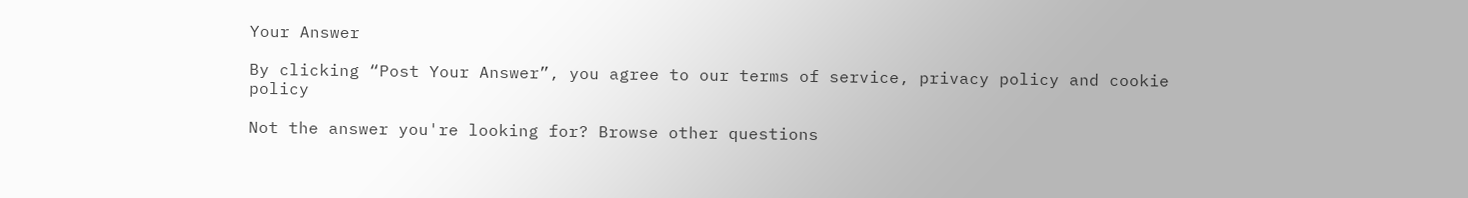Your Answer

By clicking “Post Your Answer”, you agree to our terms of service, privacy policy and cookie policy

Not the answer you're looking for? Browse other questions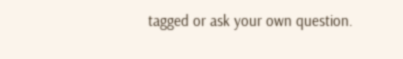tagged or ask your own question.